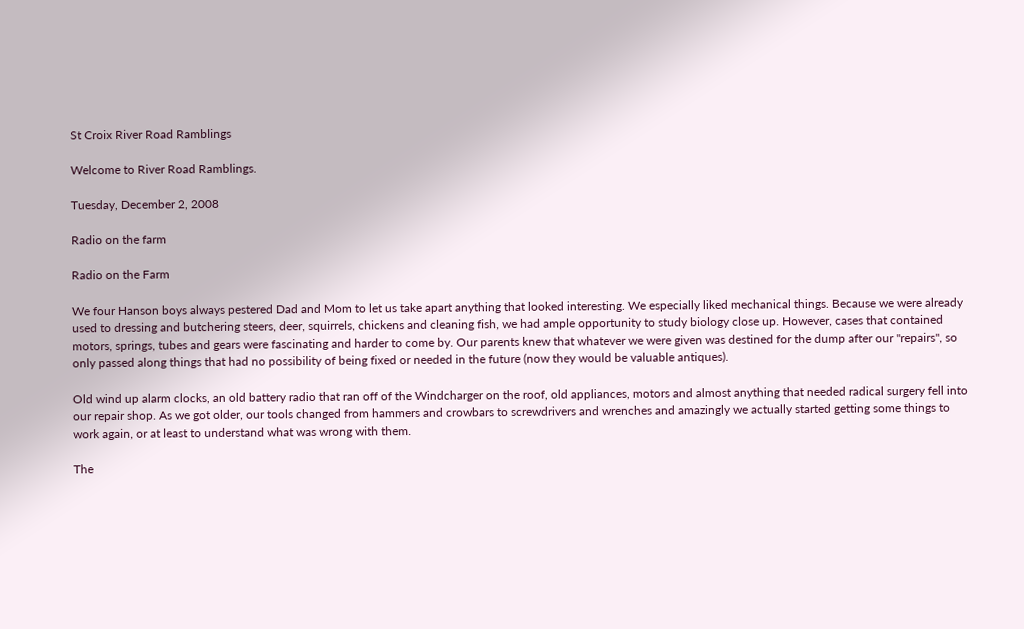St Croix River Road Ramblings

Welcome to River Road Ramblings.

Tuesday, December 2, 2008

Radio on the farm

Radio on the Farm

We four Hanson boys always pestered Dad and Mom to let us take apart anything that looked interesting. We especially liked mechanical things. Because we were already used to dressing and butchering steers, deer, squirrels, chickens and cleaning fish, we had ample opportunity to study biology close up. However, cases that contained motors, springs, tubes and gears were fascinating and harder to come by. Our parents knew that whatever we were given was destined for the dump after our "repairs", so only passed along things that had no possibility of being fixed or needed in the future (now they would be valuable antiques).

Old wind up alarm clocks, an old battery radio that ran off of the Windcharger on the roof, old appliances, motors and almost anything that needed radical surgery fell into our repair shop. As we got older, our tools changed from hammers and crowbars to screwdrivers and wrenches and amazingly we actually started getting some things to work again, or at least to understand what was wrong with them.

The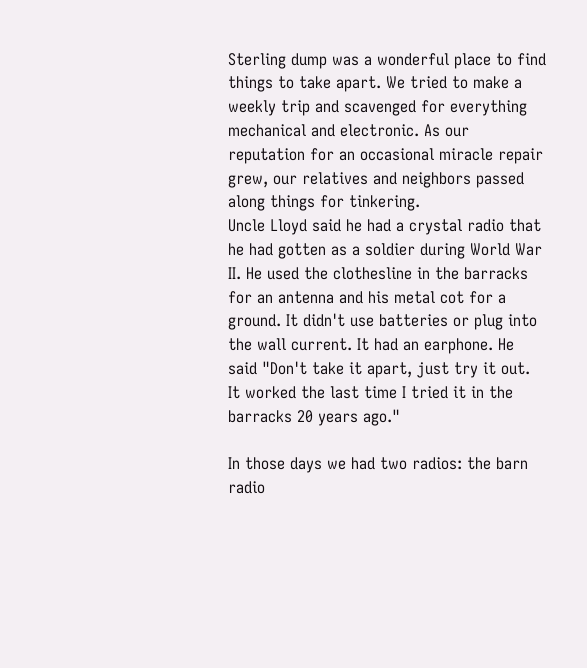Sterling dump was a wonderful place to find things to take apart. We tried to make a weekly trip and scavenged for everything mechanical and electronic. As our reputation for an occasional miracle repair grew, our relatives and neighbors passed along things for tinkering.
Uncle Lloyd said he had a crystal radio that he had gotten as a soldier during World War II. He used the clothesline in the barracks for an antenna and his metal cot for a ground. It didn't use batteries or plug into the wall current. It had an earphone. He said "Don't take it apart, just try it out. It worked the last time I tried it in the barracks 20 years ago."

In those days we had two radios: the barn radio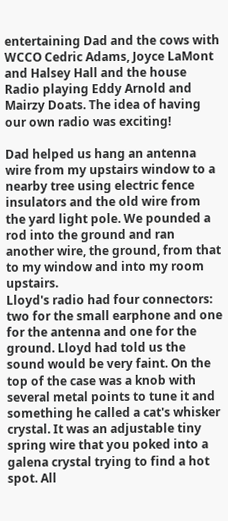entertaining Dad and the cows with WCCO Cedric Adams, Joyce LaMont and Halsey Hall and the house Radio playing Eddy Arnold and Mairzy Doats. The idea of having our own radio was exciting!

Dad helped us hang an antenna wire from my upstairs window to a nearby tree using electric fence insulators and the old wire from the yard light pole. We pounded a rod into the ground and ran another wire, the ground, from that to my window and into my room upstairs.
Lloyd's radio had four connectors: two for the small earphone and one for the antenna and one for the ground. Lloyd had told us the sound would be very faint. On the top of the case was a knob with several metal points to tune it and something he called a cat's whisker crystal. It was an adjustable tiny spring wire that you poked into a galena crystal trying to find a hot spot. All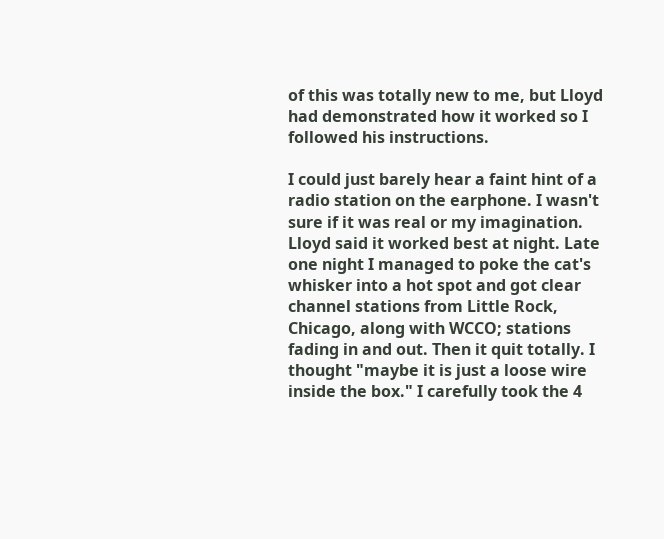of this was totally new to me, but Lloyd had demonstrated how it worked so I followed his instructions.

I could just barely hear a faint hint of a radio station on the earphone. I wasn't sure if it was real or my imagination. Lloyd said it worked best at night. Late one night I managed to poke the cat's whisker into a hot spot and got clear channel stations from Little Rock, Chicago, along with WCCO; stations fading in and out. Then it quit totally. I thought "maybe it is just a loose wire inside the box." I carefully took the 4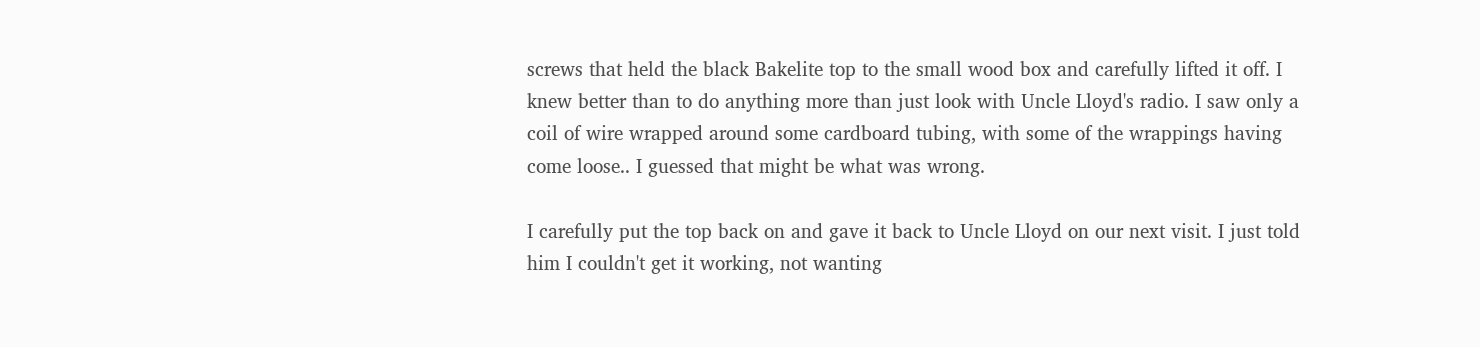screws that held the black Bakelite top to the small wood box and carefully lifted it off. I knew better than to do anything more than just look with Uncle Lloyd's radio. I saw only a coil of wire wrapped around some cardboard tubing, with some of the wrappings having come loose.. I guessed that might be what was wrong.

I carefully put the top back on and gave it back to Uncle Lloyd on our next visit. I just told him I couldn't get it working, not wanting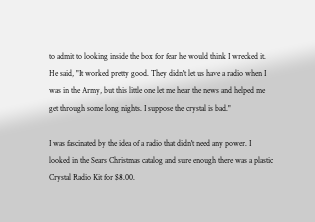to admit to looking inside the box for fear he would think I wrecked it. He said, "It worked pretty good. They didn't let us have a radio when I was in the Army, but this little one let me hear the news and helped me get through some long nights. I suppose the crystal is bad."

I was fascinated by the idea of a radio that didn't need any power. I looked in the Sears Christmas catalog and sure enough there was a plastic Crystal Radio Kit for $8.00.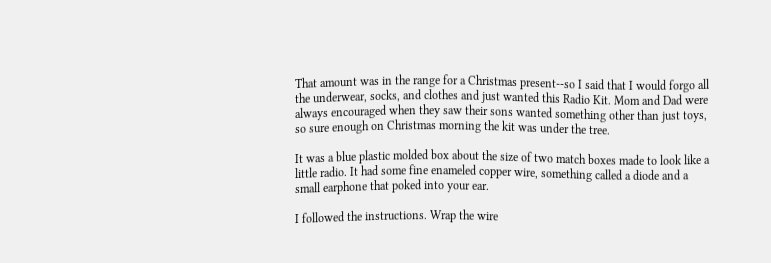That amount was in the range for a Christmas present--so I said that I would forgo all the underwear, socks, and clothes and just wanted this Radio Kit. Mom and Dad were always encouraged when they saw their sons wanted something other than just toys, so sure enough on Christmas morning the kit was under the tree.

It was a blue plastic molded box about the size of two match boxes made to look like a little radio. It had some fine enameled copper wire, something called a diode and a small earphone that poked into your ear.

I followed the instructions. Wrap the wire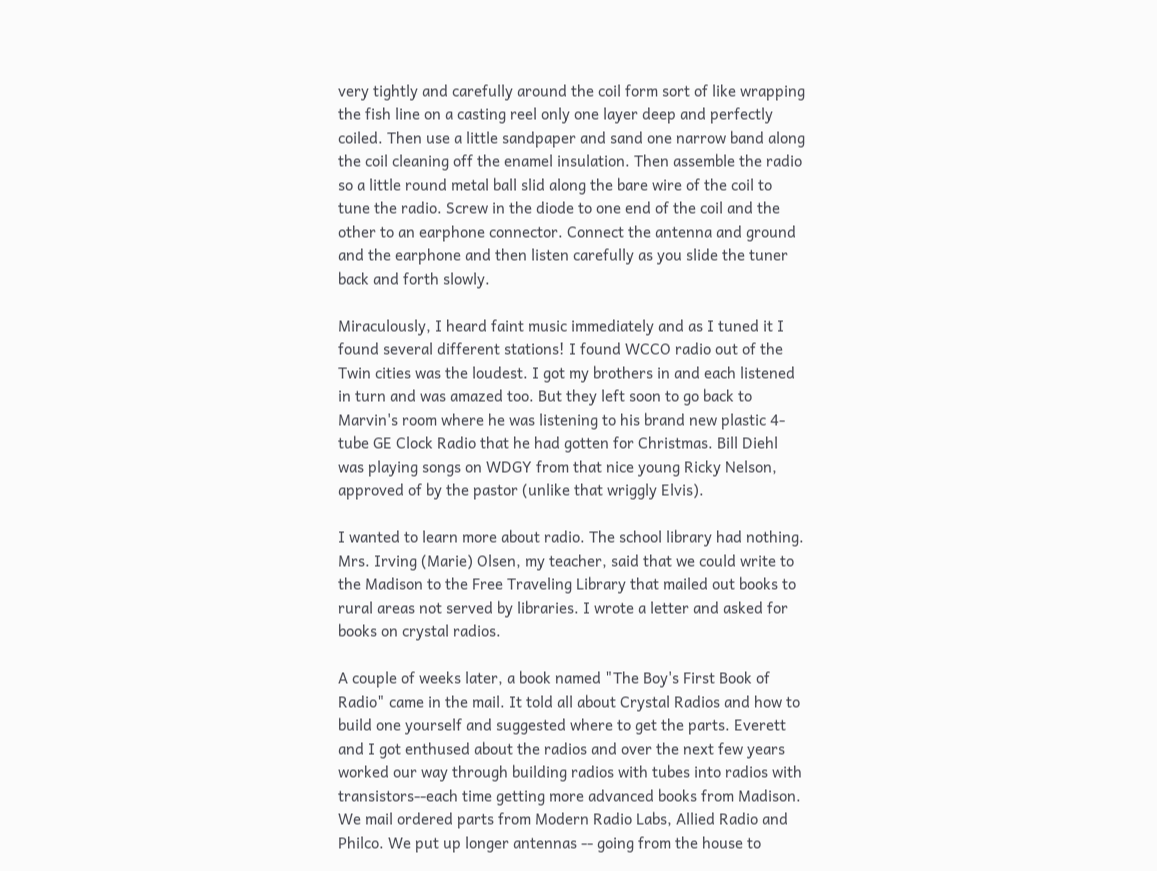very tightly and carefully around the coil form sort of like wrapping the fish line on a casting reel only one layer deep and perfectly coiled. Then use a little sandpaper and sand one narrow band along the coil cleaning off the enamel insulation. Then assemble the radio so a little round metal ball slid along the bare wire of the coil to tune the radio. Screw in the diode to one end of the coil and the other to an earphone connector. Connect the antenna and ground and the earphone and then listen carefully as you slide the tuner back and forth slowly.

Miraculously, I heard faint music immediately and as I tuned it I found several different stations! I found WCCO radio out of the Twin cities was the loudest. I got my brothers in and each listened in turn and was amazed too. But they left soon to go back to Marvin's room where he was listening to his brand new plastic 4-tube GE Clock Radio that he had gotten for Christmas. Bill Diehl was playing songs on WDGY from that nice young Ricky Nelson, approved of by the pastor (unlike that wriggly Elvis).

I wanted to learn more about radio. The school library had nothing. Mrs. Irving (Marie) Olsen, my teacher, said that we could write to the Madison to the Free Traveling Library that mailed out books to rural areas not served by libraries. I wrote a letter and asked for books on crystal radios.

A couple of weeks later, a book named "The Boy's First Book of Radio" came in the mail. It told all about Crystal Radios and how to build one yourself and suggested where to get the parts. Everett and I got enthused about the radios and over the next few years worked our way through building radios with tubes into radios with transistors--each time getting more advanced books from Madison. We mail ordered parts from Modern Radio Labs, Allied Radio and Philco. We put up longer antennas -- going from the house to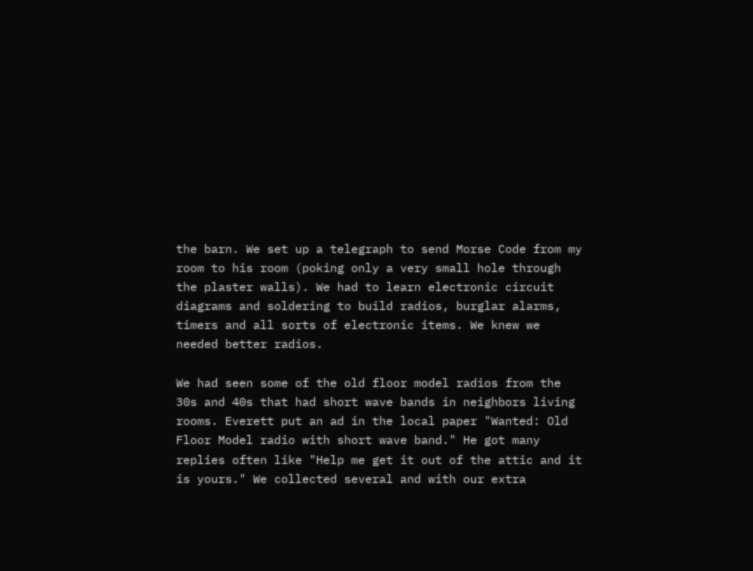the barn. We set up a telegraph to send Morse Code from my room to his room (poking only a very small hole through the plaster walls). We had to learn electronic circuit diagrams and soldering to build radios, burglar alarms, timers and all sorts of electronic items. We knew we needed better radios.

We had seen some of the old floor model radios from the 30s and 40s that had short wave bands in neighbors living rooms. Everett put an ad in the local paper "Wanted: Old Floor Model radio with short wave band." He got many replies often like "Help me get it out of the attic and it is yours." We collected several and with our extra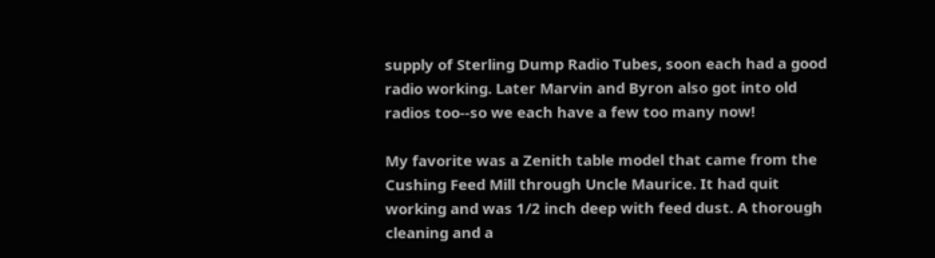supply of Sterling Dump Radio Tubes, soon each had a good radio working. Later Marvin and Byron also got into old radios too--so we each have a few too many now!

My favorite was a Zenith table model that came from the Cushing Feed Mill through Uncle Maurice. It had quit working and was 1/2 inch deep with feed dust. A thorough cleaning and a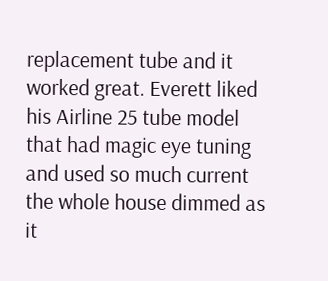replacement tube and it worked great. Everett liked his Airline 25 tube model that had magic eye tuning and used so much current the whole house dimmed as it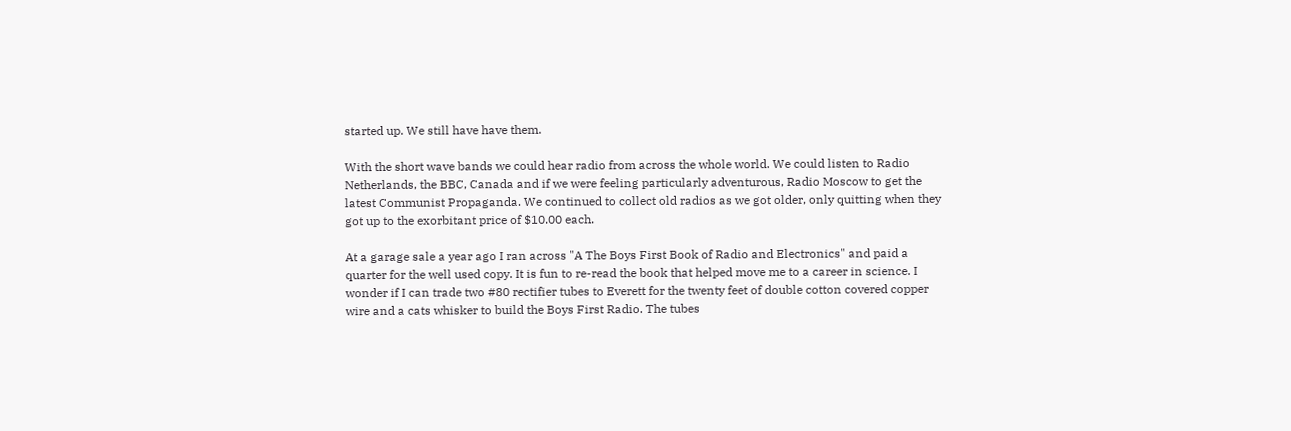started up. We still have have them.

With the short wave bands we could hear radio from across the whole world. We could listen to Radio Netherlands, the BBC, Canada and if we were feeling particularly adventurous, Radio Moscow to get the latest Communist Propaganda. We continued to collect old radios as we got older, only quitting when they got up to the exorbitant price of $10.00 each.

At a garage sale a year ago I ran across "A The Boys First Book of Radio and Electronics" and paid a quarter for the well used copy. It is fun to re-read the book that helped move me to a career in science. I wonder if I can trade two #80 rectifier tubes to Everett for the twenty feet of double cotton covered copper wire and a cats whisker to build the Boys First Radio. The tubes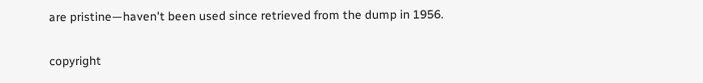are pristine—haven't been used since retrieved from the dump in 1956.

copyright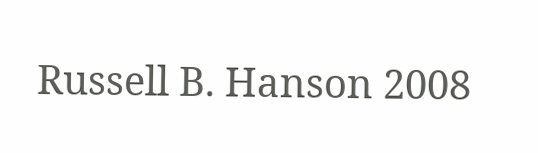Russell B. Hanson 2008